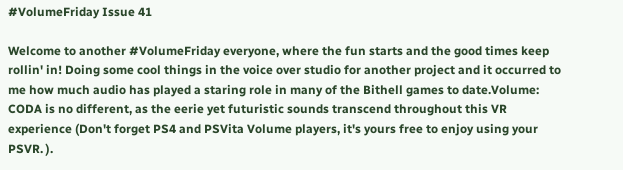#VolumeFriday Issue 41

Welcome to another #VolumeFriday everyone, where the fun starts and the good times keep rollin' in! Doing some cool things in the voice over studio for another project and it occurred to me how much audio has played a staring role in many of the Bithell games to date.Volume: CODA is no different, as the eerie yet futuristic sounds transcend throughout this VR experience (Don't forget PS4 and PSVita Volume players, it's yours free to enjoy using your PSVR. ).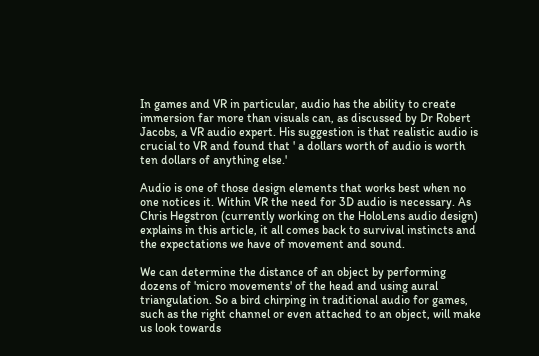In games and VR in particular, audio has the ability to create immersion far more than visuals can, as discussed by Dr Robert Jacobs, a VR audio expert. His suggestion is that realistic audio is crucial to VR and found that ' a dollars worth of audio is worth ten dollars of anything else.'

Audio is one of those design elements that works best when no one notices it. Within VR the need for 3D audio is necessary. As Chris Hegstron (currently working on the HoloLens audio design) explains in this article, it all comes back to survival instincts and the expectations we have of movement and sound.

We can determine the distance of an object by performing dozens of 'micro movements' of the head and using aural triangulation. So a bird chirping in traditional audio for games, such as the right channel or even attached to an object, will make us look towards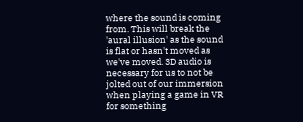where the sound is coming from. This will break the 'aural illusion' as the sound is flat or hasn't moved as we've moved. 3D audio is necessary for us to not be jolted out of our immersion when playing a game in VR for something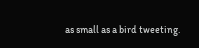as small as a bird tweeting.